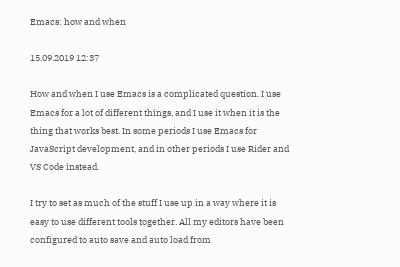Emacs: how and when

15.09.2019 12:37

How and when I use Emacs is a complicated question. I use Emacs for a lot of different things, and I use it when it is the thing that works best. In some periods I use Emacs for JavaScript development, and in other periods I use Rider and VS Code instead.

I try to set as much of the stuff I use up in a way where it is easy to use different tools together. All my editors have been configured to auto save and auto load from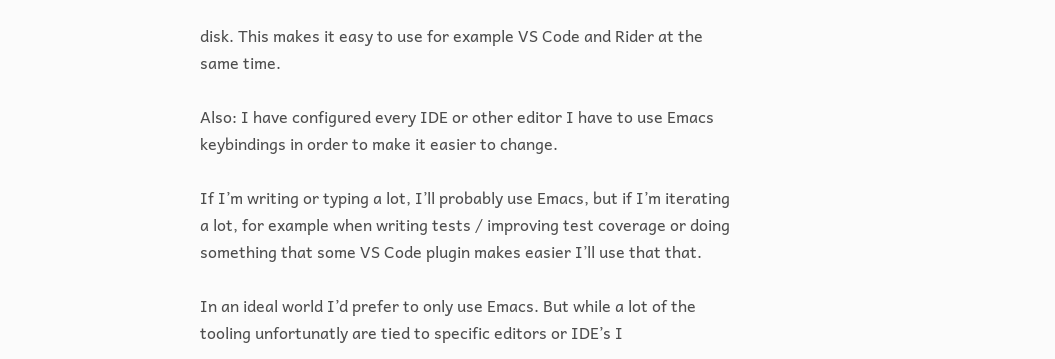disk. This makes it easy to use for example VS Code and Rider at the same time.

Also: I have configured every IDE or other editor I have to use Emacs keybindings in order to make it easier to change.

If I’m writing or typing a lot, I’ll probably use Emacs, but if I’m iterating a lot, for example when writing tests / improving test coverage or doing something that some VS Code plugin makes easier I’ll use that that.

In an ideal world I’d prefer to only use Emacs. But while a lot of the tooling unfortunatly are tied to specific editors or IDE’s I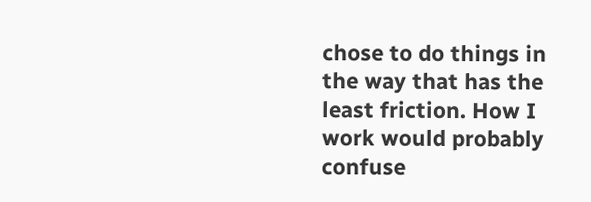chose to do things in the way that has the least friction. How I work would probably confuse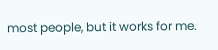most people, but it works for me.